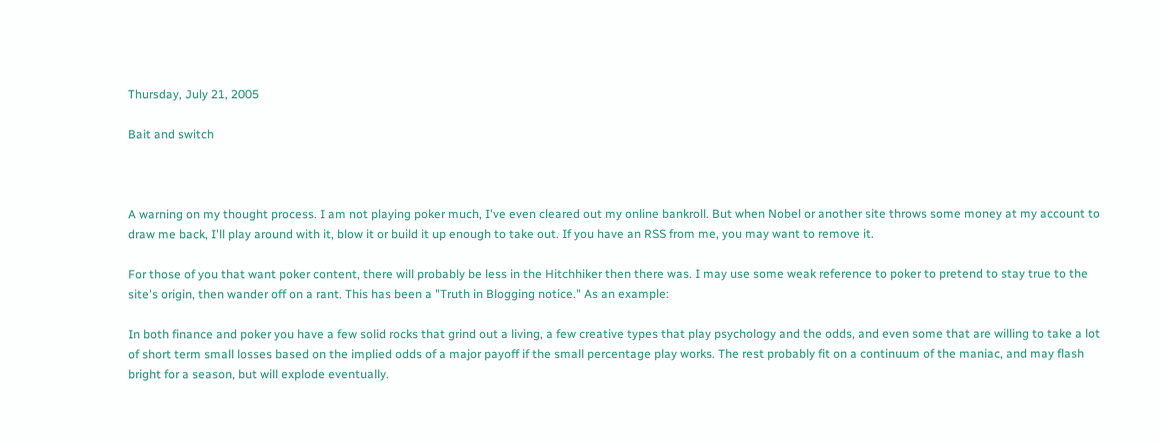Thursday, July 21, 2005

Bait and switch



A warning on my thought process. I am not playing poker much, I've even cleared out my online bankroll. But when Nobel or another site throws some money at my account to draw me back, I'll play around with it, blow it or build it up enough to take out. If you have an RSS from me, you may want to remove it.

For those of you that want poker content, there will probably be less in the Hitchhiker then there was. I may use some weak reference to poker to pretend to stay true to the site's origin, then wander off on a rant. This has been a "Truth in Blogging notice." As an example:

In both finance and poker you have a few solid rocks that grind out a living, a few creative types that play psychology and the odds, and even some that are willing to take a lot of short term small losses based on the implied odds of a major payoff if the small percentage play works. The rest probably fit on a continuum of the maniac, and may flash bright for a season, but will explode eventually.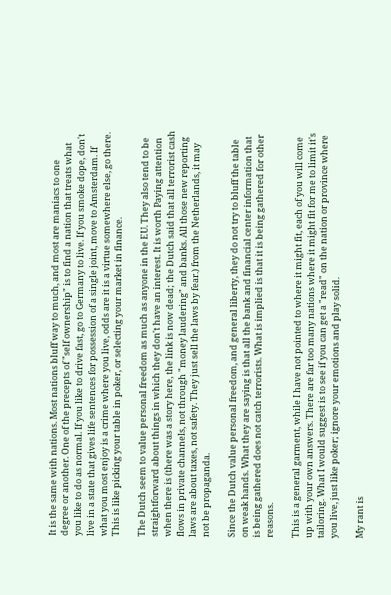It is the same with nations. Most nations bluff way to much, and most are maniacs to one degree or another. One of the precepts of "self ownership" is to find a nation that treats what you like to do as normal. If you like to drive fast, go to Germany to live. If you smoke dope, don't live in a state that gives life sentences for possession of a single joint, move to Amsterdam. If what you most enjoy is a crime where you live, odds are it is a virtue somewhere else, go there. This is like picking your table in poker, or selecting your market in finance.

The Dutch seem to value personal freedom as much as anyone in the EU. They also tend to be straightforward about things in which they don't have an interest. It is worth Paying attention when there is (there was a story here, the link is now dead; the Dutch said that all terrorist cash flows in private channels, not through "money laudering" and banks. All those new reporting laws are about taxes, not safety. They just sell the laws by fear.) from the Netherlands, it may not be propaganda.

Since the Dutch value personal freedom, and general liberty, they do not try to bluff the table on weak hands. What they are saying is that all the bank and financial center information that is being gathered does not catch terrorists. What is implied is that it is being gathered for other reasons.

This is a general garment, while I have not pointed to where it might fit, each of you will come up with your own answers. There are far too many nations where it might fit for me to limit it's tailoring. What I would suggest is to see if you can get a "read" on the nation or province where you live, just like poker; ignore your emotions and play solid.

My rant is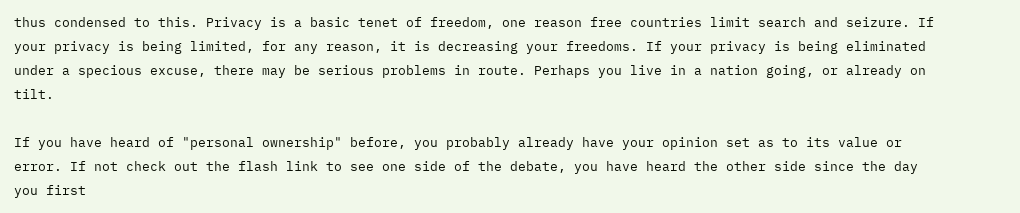thus condensed to this. Privacy is a basic tenet of freedom, one reason free countries limit search and seizure. If your privacy is being limited, for any reason, it is decreasing your freedoms. If your privacy is being eliminated under a specious excuse, there may be serious problems in route. Perhaps you live in a nation going, or already on tilt.

If you have heard of "personal ownership" before, you probably already have your opinion set as to its value or error. If not check out the flash link to see one side of the debate, you have heard the other side since the day you first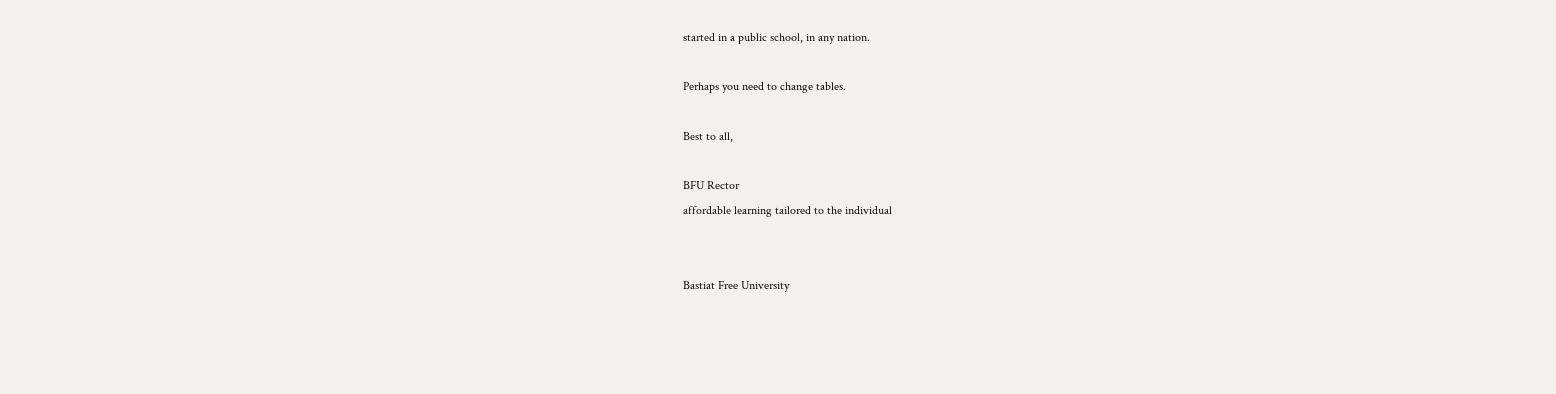started in a public school, in any nation.

Perhaps you need to change tables.

Best to all,

BFU Rector
affordable learning tailored to the individual


Bastiat Free University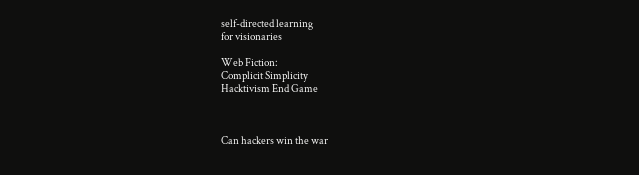self-directed learning
for visionaries

Web Fiction:
Complicit Simplicity
Hacktivism End Game



Can hackers win the war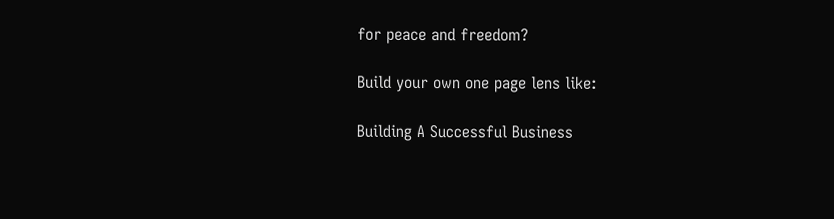for peace and freedom?

Build your own one page lens like:

Building A Successful Business